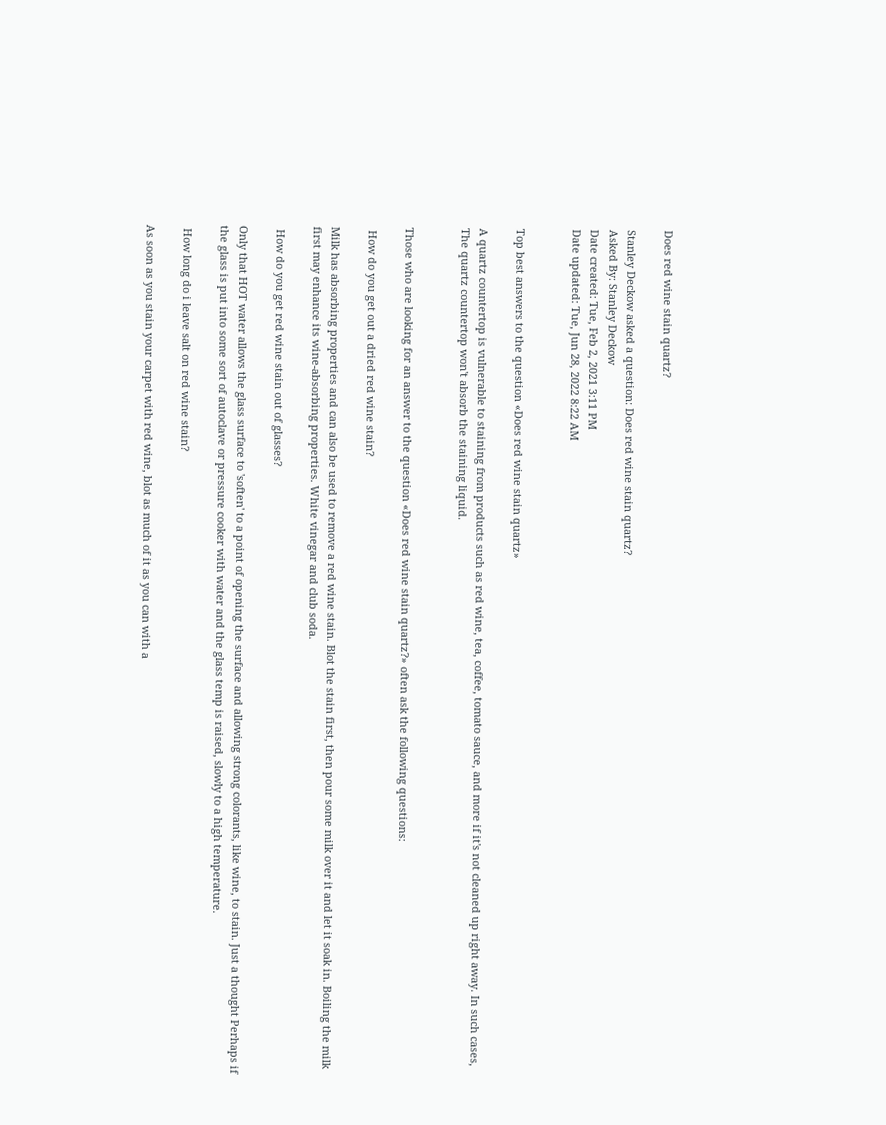Does red wine stain quartz?

Stanley Deckow asked a question: Does red wine stain quartz?
Asked By: Stanley Deckow
Date created: Tue, Feb 2, 2021 3:11 PM
Date updated: Tue, Jun 28, 2022 8:22 AM


Top best answers to the question «Does red wine stain quartz»

A quartz countertop is vulnerable to staining from products such as red wine, tea, coffee, tomato sauce, and more if it's not cleaned up right away. In such cases, The quartz countertop won't absorb the staining liquid.


Those who are looking for an answer to the question «Does red wine stain quartz?» often ask the following questions:

 How do you get out a dried red wine stain?

Milk has absorbing properties and can also be used to remove a red wine stain. Blot the stain first, then pour some milk over it and let it soak in. Boiling the milk first may enhance its wine-absorbing properties. White vinegar and club soda.

 How do you get red wine stain out of glasses?

Only that HOT water allows the glass surface to 'soften' to a point of opening the surface and allowing strong colorants, like wine, to stain. Just a thought Perhaps if the glass is put into some sort of autoclave or pressure cooker with water and the glass temp is raised, slowly to a high temperature.

 How long do i leave salt on red wine stain?

As soon as you stain your carpet with red wine, blot as much of it as you can with a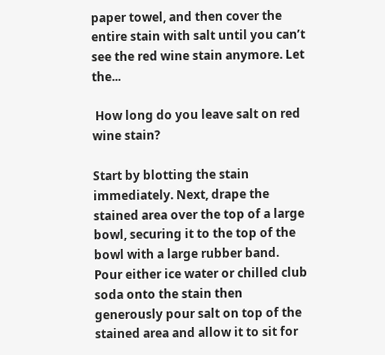paper towel, and then cover the entire stain with salt until you can’t see the red wine stain anymore. Let the...

 How long do you leave salt on red wine stain?

Start by blotting the stain immediately. Next, drape the stained area over the top of a large bowl, securing it to the top of the bowl with a large rubber band. Pour either ice water or chilled club soda onto the stain then generously pour salt on top of the stained area and allow it to sit for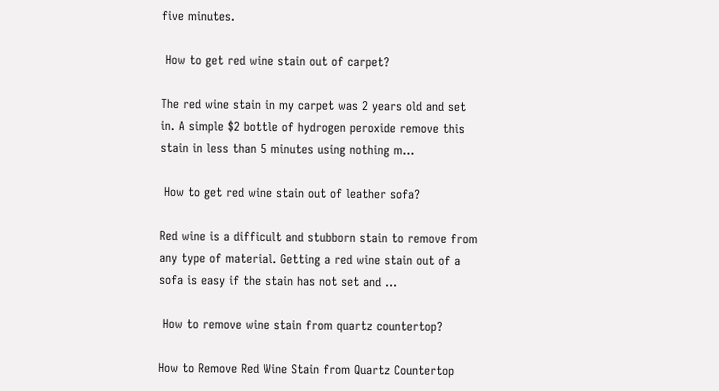five minutes.

 How to get red wine stain out of carpet?

The red wine stain in my carpet was 2 years old and set in. A simple $2 bottle of hydrogen peroxide remove this stain in less than 5 minutes using nothing m...

 How to get red wine stain out of leather sofa?

Red wine is a difficult and stubborn stain to remove from any type of material. Getting a red wine stain out of a sofa is easy if the stain has not set and …

 How to remove wine stain from quartz countertop?

How to Remove Red Wine Stain from Quartz Countertop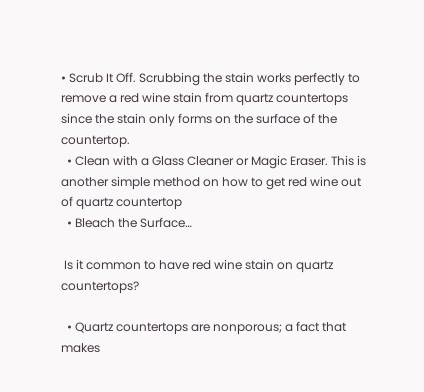• Scrub It Off. Scrubbing the stain works perfectly to remove a red wine stain from quartz countertops since the stain only forms on the surface of the countertop.
  • Clean with a Glass Cleaner or Magic Eraser. This is another simple method on how to get red wine out of quartz countertop
  • Bleach the Surface…

 Is it common to have red wine stain on quartz countertops?

  • Quartz countertops are nonporous; a fact that makes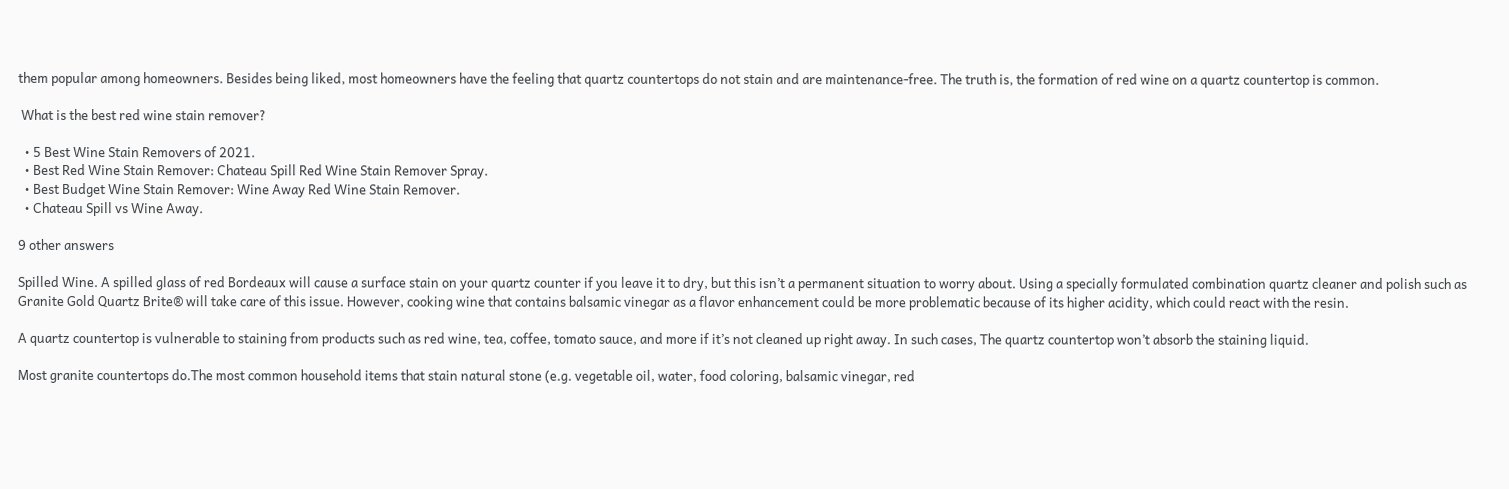them popular among homeowners. Besides being liked, most homeowners have the feeling that quartz countertops do not stain and are maintenance-free. The truth is, the formation of red wine on a quartz countertop is common.

 What is the best red wine stain remover?

  • 5 Best Wine Stain Removers of 2021.
  • Best Red Wine Stain Remover: Chateau Spill Red Wine Stain Remover Spray.
  • Best Budget Wine Stain Remover: Wine Away Red Wine Stain Remover.
  • Chateau Spill vs Wine Away.

9 other answers

Spilled Wine. A spilled glass of red Bordeaux will cause a surface stain on your quartz counter if you leave it to dry, but this isn’t a permanent situation to worry about. Using a specially formulated combination quartz cleaner and polish such as Granite Gold Quartz Brite® will take care of this issue. However, cooking wine that contains balsamic vinegar as a flavor enhancement could be more problematic because of its higher acidity, which could react with the resin.

A quartz countertop is vulnerable to staining from products such as red wine, tea, coffee, tomato sauce, and more if it’s not cleaned up right away. In such cases, The quartz countertop won’t absorb the staining liquid.

Most granite countertops do.The most common household items that stain natural stone (e.g. vegetable oil, water, food coloring, balsamic vinegar, red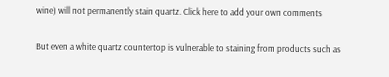wine) will not permanently stain quartz. Click here to add your own comments

But even a white quartz countertop is vulnerable to staining from products such as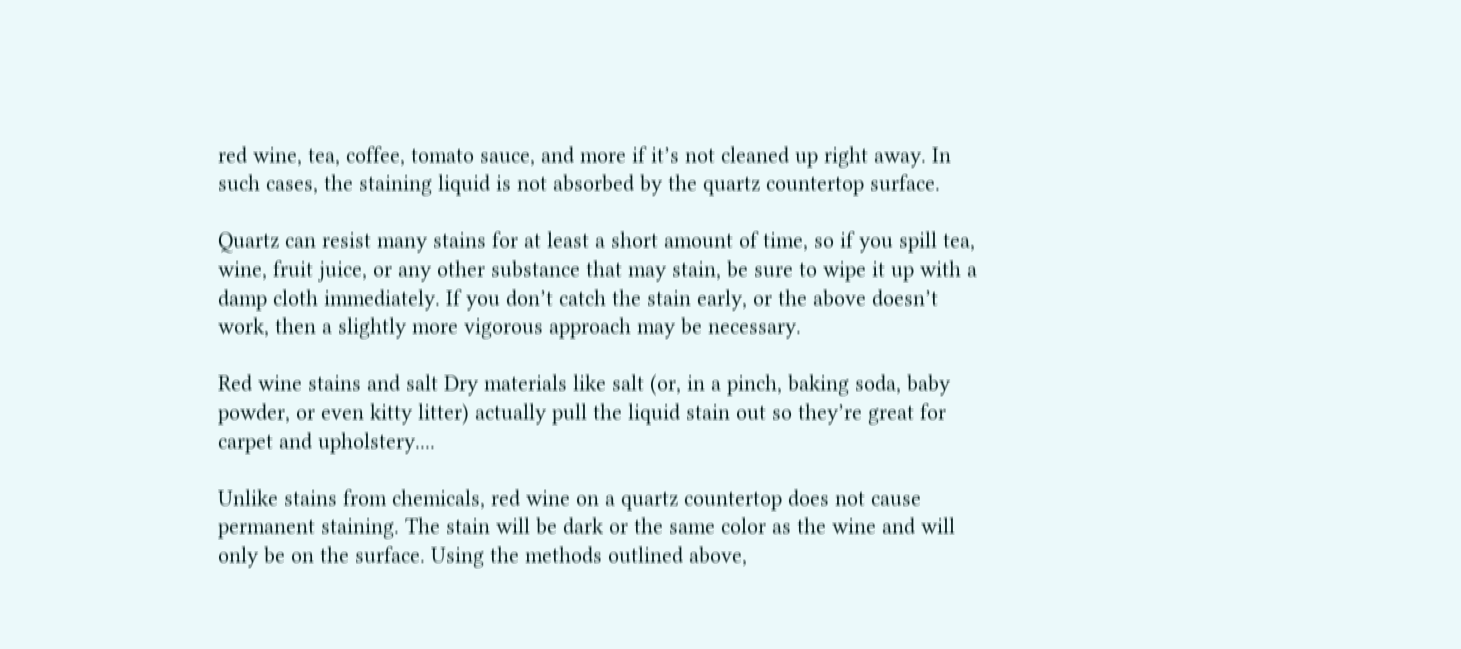red wine, tea, coffee, tomato sauce, and more if it’s not cleaned up right away. In such cases, the staining liquid is not absorbed by the quartz countertop surface.

Quartz can resist many stains for at least a short amount of time, so if you spill tea, wine, fruit juice, or any other substance that may stain, be sure to wipe it up with a damp cloth immediately. If you don’t catch the stain early, or the above doesn’t work, then a slightly more vigorous approach may be necessary.

Red wine stains and salt Dry materials like salt (or, in a pinch, baking soda, baby powder, or even kitty litter) actually pull the liquid stain out so they’re great for carpet and upholstery....

Unlike stains from chemicals, red wine on a quartz countertop does not cause permanent staining. The stain will be dark or the same color as the wine and will only be on the surface. Using the methods outlined above,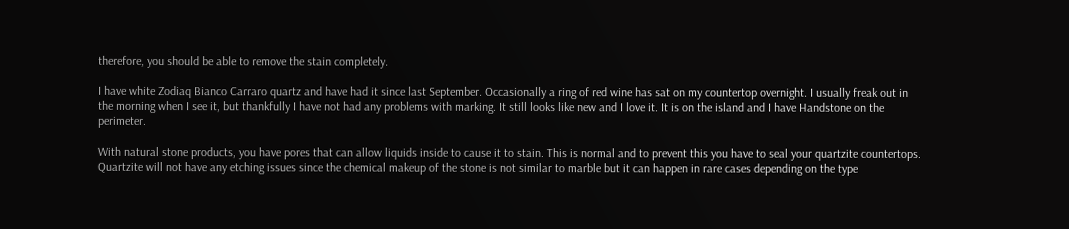therefore, you should be able to remove the stain completely.

I have white Zodiaq Bianco Carraro quartz and have had it since last September. Occasionally a ring of red wine has sat on my countertop overnight. I usually freak out in the morning when I see it, but thankfully I have not had any problems with marking. It still looks like new and I love it. It is on the island and I have Handstone on the perimeter.

With natural stone products, you have pores that can allow liquids inside to cause it to stain. This is normal and to prevent this you have to seal your quartzite countertops. Quartzite will not have any etching issues since the chemical makeup of the stone is not similar to marble but it can happen in rare cases depending on the type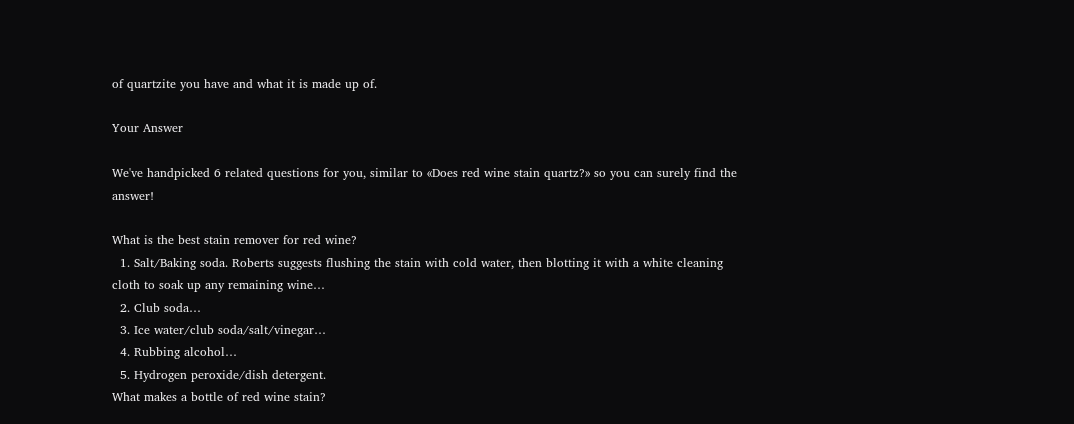of quartzite you have and what it is made up of.

Your Answer

We've handpicked 6 related questions for you, similar to «Does red wine stain quartz?» so you can surely find the answer!

What is the best stain remover for red wine?
  1. Salt/Baking soda. Roberts suggests flushing the stain with cold water, then blotting it with a white cleaning cloth to soak up any remaining wine…
  2. Club soda…
  3. Ice water/club soda/salt/vinegar…
  4. Rubbing alcohol…
  5. Hydrogen peroxide/dish detergent.
What makes a bottle of red wine stain?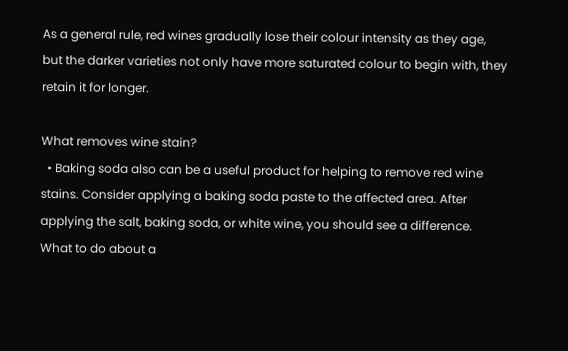As a general rule, red wines gradually lose their colour intensity as they age, but the darker varieties not only have more saturated colour to begin with, they retain it for longer.

What removes wine stain?
  • Baking soda also can be a useful product for helping to remove red wine stains. Consider applying a baking soda paste to the affected area. After applying the salt, baking soda, or white wine, you should see a difference.
What to do about a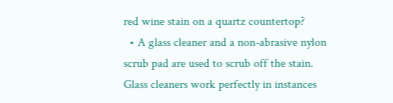red wine stain on a quartz countertop?
  • A glass cleaner and a non-abrasive nylon scrub pad are used to scrub off the stain. Glass cleaners work perfectly in instances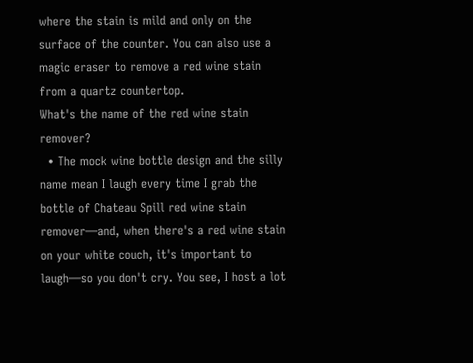where the stain is mild and only on the surface of the counter. You can also use a magic eraser to remove a red wine stain from a quartz countertop.
What's the name of the red wine stain remover?
  • The mock wine bottle design and the silly name mean I laugh every time I grab the bottle of Chateau Spill red wine stain remover—and, when there's a red wine stain on your white couch, it's important to laugh—so you don't cry. You see, I host a lot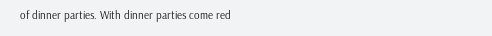of dinner parties. With dinner parties come red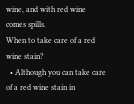wine, and with red wine comes spills.
When to take care of a red wine stain?
  • Although you can take care of a red wine stain in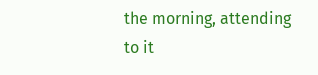the morning, attending to it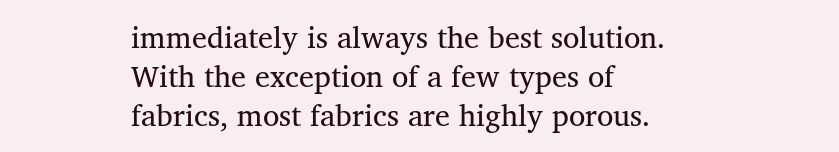immediately is always the best solution. With the exception of a few types of fabrics, most fabrics are highly porous.